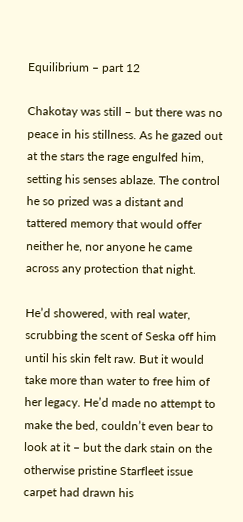Equilibrium – part 12

Chakotay was still – but there was no peace in his stillness. As he gazed out at the stars the rage engulfed him, setting his senses ablaze. The control he so prized was a distant and tattered memory that would offer neither he, nor anyone he came across any protection that night.

He’d showered, with real water, scrubbing the scent of Seska off him until his skin felt raw. But it would take more than water to free him of her legacy. He’d made no attempt to make the bed, couldn’t even bear to look at it – but the dark stain on the otherwise pristine Starfleet issue carpet had drawn his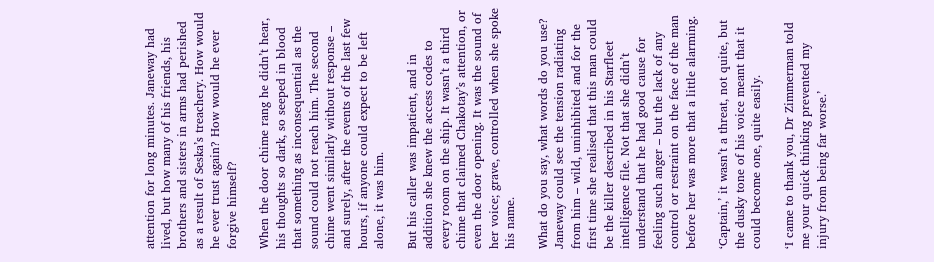attention for long minutes. Janeway had lived, but how many of his friends, his brothers and sisters in arms had perished as a result of Seska’s treachery. How would he ever trust again? How would he ever forgive himself?

When the door chime rang he didn’t hear, his thoughts so dark, so seeped in blood that something as inconsequential as the sound could not reach him. The second chime went similarly without response – and surely, after the events of the last few hours, if anyone could expect to be left alone, it was him.

But his caller was impatient, and in addition she knew the access codes to every room on the ship. It wasn’t a third chime that claimed Chakotay’s attention, or even the door opening. It was the sound of her voice; grave, controlled when she spoke his name.

What do you say, what words do you use? Janeway could see the tension radiating from him – wild, uninhibited and for the first time she realised that this man could be the killer described in his Starfleet intelligence file. Not that she didn’t understand that he had good cause for feeling such anger – but the lack of any control or restraint on the face of the man before her was more that a little alarming.

‘Captain,’ it wasn’t a threat, not quite, but the dusky tone of his voice meant that it could become one, quite easily.

‘I came to thank you, Dr Zimmerman told me your quick thinking prevented my injury from being far worse.’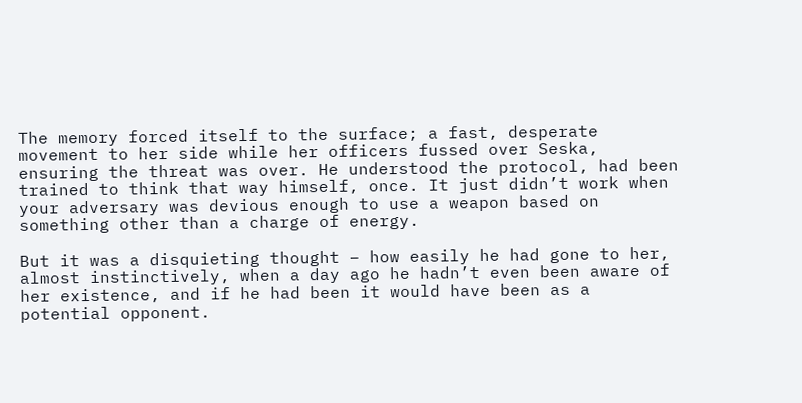The memory forced itself to the surface; a fast, desperate movement to her side while her officers fussed over Seska, ensuring the threat was over. He understood the protocol, had been trained to think that way himself, once. It just didn’t work when your adversary was devious enough to use a weapon based on something other than a charge of energy.

But it was a disquieting thought – how easily he had gone to her, almost instinctively, when a day ago he hadn’t even been aware of her existence, and if he had been it would have been as a potential opponent.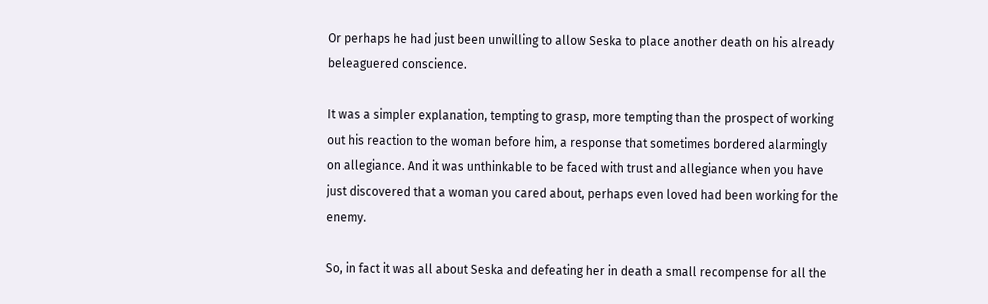Or perhaps he had just been unwilling to allow Seska to place another death on his already beleaguered conscience.

It was a simpler explanation, tempting to grasp, more tempting than the prospect of working out his reaction to the woman before him, a response that sometimes bordered alarmingly on allegiance. And it was unthinkable to be faced with trust and allegiance when you have just discovered that a woman you cared about, perhaps even loved had been working for the enemy.

So, in fact it was all about Seska and defeating her in death a small recompense for all the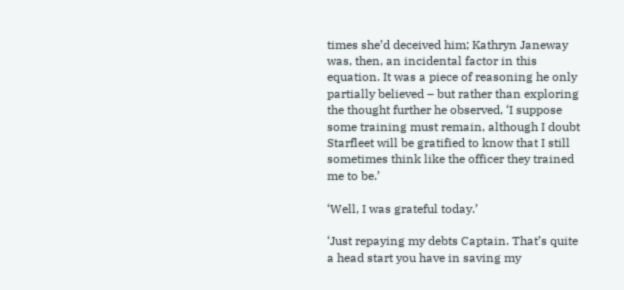times she’d deceived him; Kathryn Janeway was, then, an incidental factor in this equation. It was a piece of reasoning he only partially believed – but rather than exploring the thought further he observed, ‘I suppose some training must remain, although I doubt Starfleet will be gratified to know that I still sometimes think like the officer they trained me to be.’

‘Well, I was grateful today.’

‘Just repaying my debts Captain. That’s quite a head start you have in saving my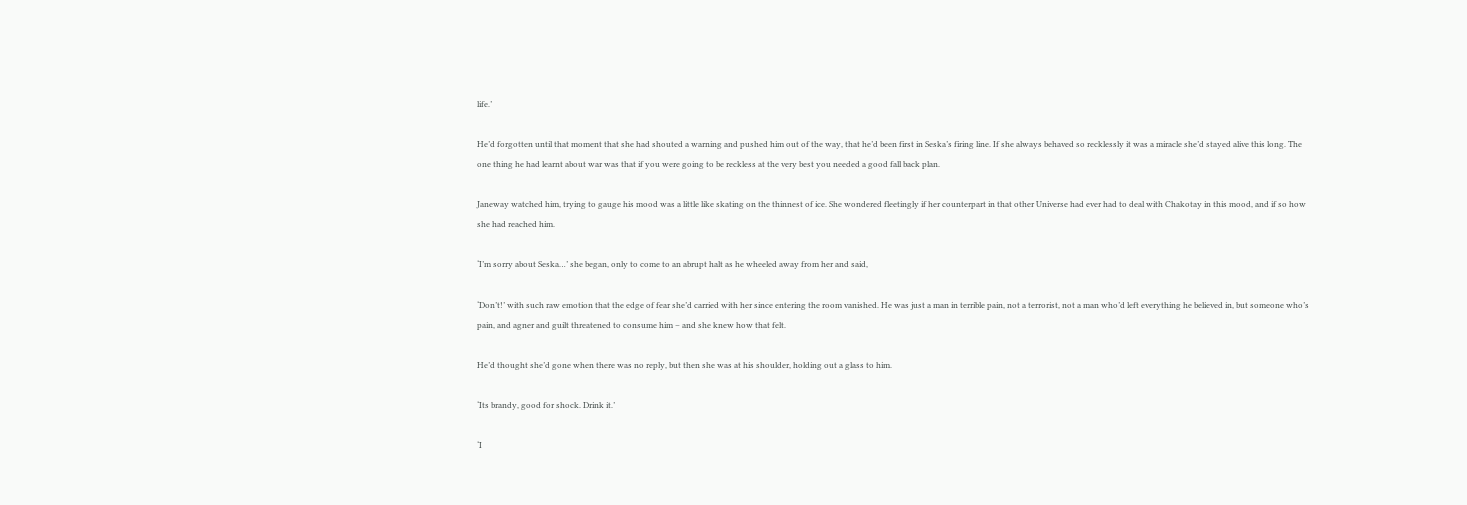life.’

He’d forgotten until that moment that she had shouted a warning and pushed him out of the way, that he’d been first in Seska’s firing line. If she always behaved so recklessly it was a miracle she’d stayed alive this long. The one thing he had learnt about war was that if you were going to be reckless at the very best you needed a good fall back plan.

Janeway watched him, trying to gauge his mood was a little like skating on the thinnest of ice. She wondered fleetingly if her counterpart in that other Universe had ever had to deal with Chakotay in this mood, and if so how she had reached him.

‘I’m sorry about Seska…’ she began, only to come to an abrupt halt as he wheeled away from her and said,

‘Don’t!’ with such raw emotion that the edge of fear she’d carried with her since entering the room vanished. He was just a man in terrible pain, not a terrorist, not a man who’d left everything he believed in, but someone who’s pain, and agner and guilt threatened to consume him – and she knew how that felt.

He’d thought she’d gone when there was no reply, but then she was at his shoulder, holding out a glass to him.

‘Its brandy, good for shock. Drink it.’

‘I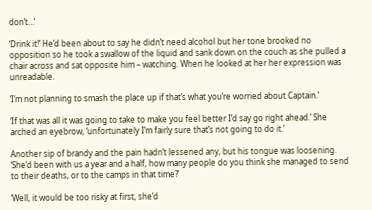don’t…’

‘Drink it!’ He’d been about to say he didn’t need alcohol but her tone brooked no opposition so he took a swallow of the liquid and sank down on the couch as she pulled a chair across and sat opposite him – watching. When he looked at her her expression was unreadable.

‘I’m not planning to smash the place up if that’s what you’re worried about Captain.’

‘If that was all it was going to take to make you feel better I’d say go right ahead.’ She arched an eyebrow, ‘unfortunately I’m fairly sure that’s not going to do it.’

Another sip of brandy and the pain hadn’t lessened any, but his tongue was loosening. ‘She’d been with us a year and a half, how many people do you think she managed to send to their deaths, or to the camps in that time?’

‘Well, it would be too risky at first, she’d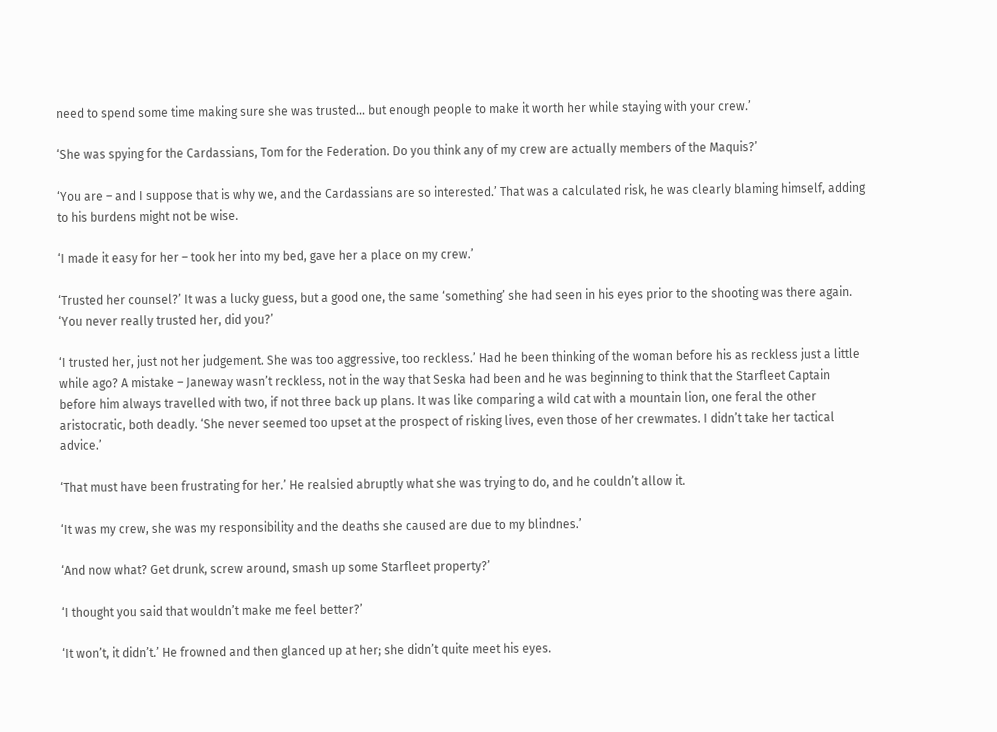need to spend some time making sure she was trusted… but enough people to make it worth her while staying with your crew.’

‘She was spying for the Cardassians, Tom for the Federation. Do you think any of my crew are actually members of the Maquis?’

‘You are – and I suppose that is why we, and the Cardassians are so interested.’ That was a calculated risk, he was clearly blaming himself, adding to his burdens might not be wise.

‘I made it easy for her – took her into my bed, gave her a place on my crew.’

‘Trusted her counsel?’ It was a lucky guess, but a good one, the same ‘something’ she had seen in his eyes prior to the shooting was there again. ‘You never really trusted her, did you?’

‘I trusted her, just not her judgement. She was too aggressive, too reckless.’ Had he been thinking of the woman before his as reckless just a little while ago? A mistake – Janeway wasn’t reckless, not in the way that Seska had been and he was beginning to think that the Starfleet Captain before him always travelled with two, if not three back up plans. It was like comparing a wild cat with a mountain lion, one feral the other aristocratic, both deadly. ‘She never seemed too upset at the prospect of risking lives, even those of her crewmates. I didn’t take her tactical advice.’

‘That must have been frustrating for her.’ He realsied abruptly what she was trying to do, and he couldn’t allow it.

‘It was my crew, she was my responsibility and the deaths she caused are due to my blindnes.’

‘And now what? Get drunk, screw around, smash up some Starfleet property?’

‘I thought you said that wouldn’t make me feel better?’

‘It won’t, it didn’t.’ He frowned and then glanced up at her; she didn’t quite meet his eyes.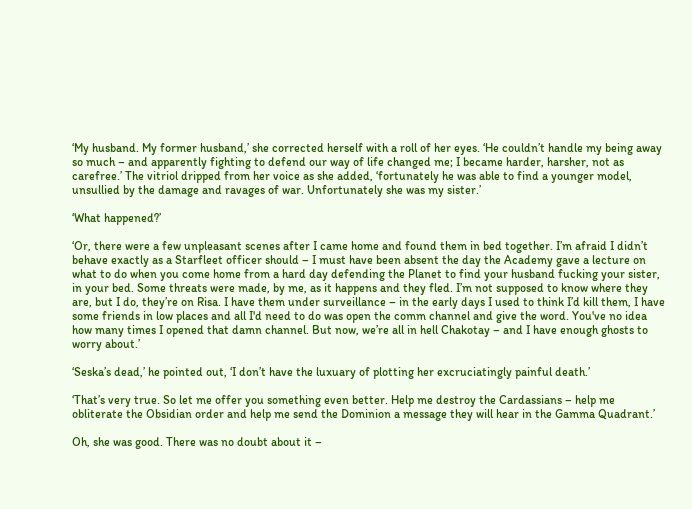‘My husband. My former husband,’ she corrected herself with a roll of her eyes. ‘He couldn’t handle my being away so much – and apparently fighting to defend our way of life changed me; I became harder, harsher, not as carefree.’ The vitriol dripped from her voice as she added, ‘fortunately he was able to find a younger model, unsullied by the damage and ravages of war. Unfortunately she was my sister.’

‘What happened?’

‘Or, there were a few unpleasant scenes after I came home and found them in bed together. I’m afraid I didn’t behave exactly as a Starfleet officer should – I must have been absent the day the Academy gave a lecture on what to do when you come home from a hard day defending the Planet to find your husband fucking your sister, in your bed. Some threats were made, by me, as it happens and they fled. I’m not supposed to know where they are, but I do, they’re on Risa. I have them under surveillance – in the early days I used to think I’d kill them, I have some friends in low places and all I'd need to do was open the comm channel and give the word. You've no idea how many times I opened that damn channel. But now, we’re all in hell Chakotay – and I have enough ghosts to worry about.’

‘Seska’s dead,’ he pointed out, ‘I don’t have the luxuary of plotting her excruciatingly painful death.’

‘That’s very true. So let me offer you something even better. Help me destroy the Cardassians – help me obliterate the Obsidian order and help me send the Dominion a message they will hear in the Gamma Quadrant.’

Oh, she was good. There was no doubt about it –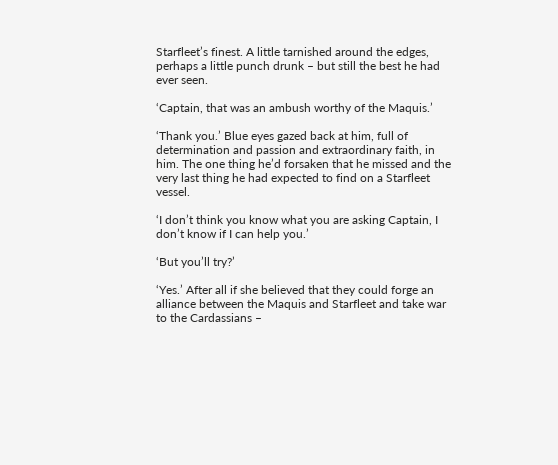Starfleet’s finest. A little tarnished around the edges, perhaps a little punch drunk – but still the best he had ever seen.

‘Captain, that was an ambush worthy of the Maquis.’

‘Thank you.’ Blue eyes gazed back at him, full of determination and passion and extraordinary faith, in him. The one thing he’d forsaken that he missed and the very last thing he had expected to find on a Starfleet vessel.

‘I don’t think you know what you are asking Captain, I don’t know if I can help you.’

‘But you’ll try?’

‘Yes.’ After all if she believed that they could forge an alliance between the Maquis and Starfleet and take war to the Cardassians –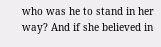who was he to stand in her way? And if she believed in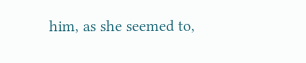him, as she seemed to,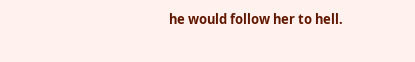he would follow her to hell.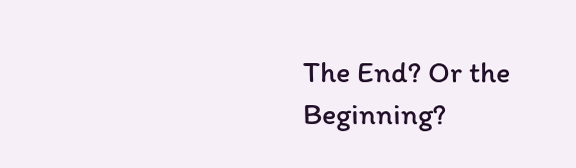The End? Or the Beginning?